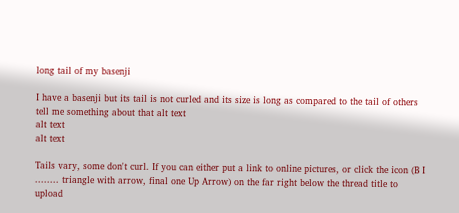long tail of my basenji

I have a basenji but its tail is not curled and its size is long as compared to the tail of others tell me something about that alt text
alt text
alt text

Tails vary, some don't curl. If you can either put a link to online pictures, or click the icon (B I ........ triangle with arrow, final one Up Arrow) on the far right below the thread title to upload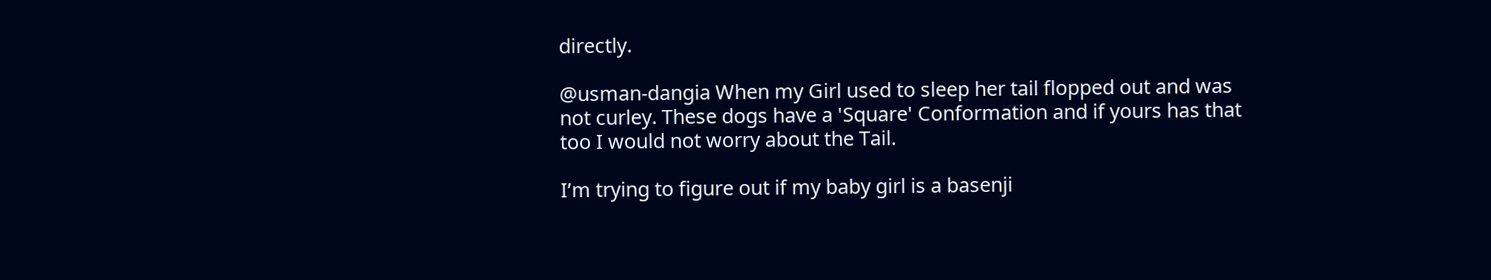directly.

@usman-dangia When my Girl used to sleep her tail flopped out and was not curley. These dogs have a 'Square' Conformation and if yours has that too I would not worry about the Tail.

I’m trying to figure out if my baby girl is a basenji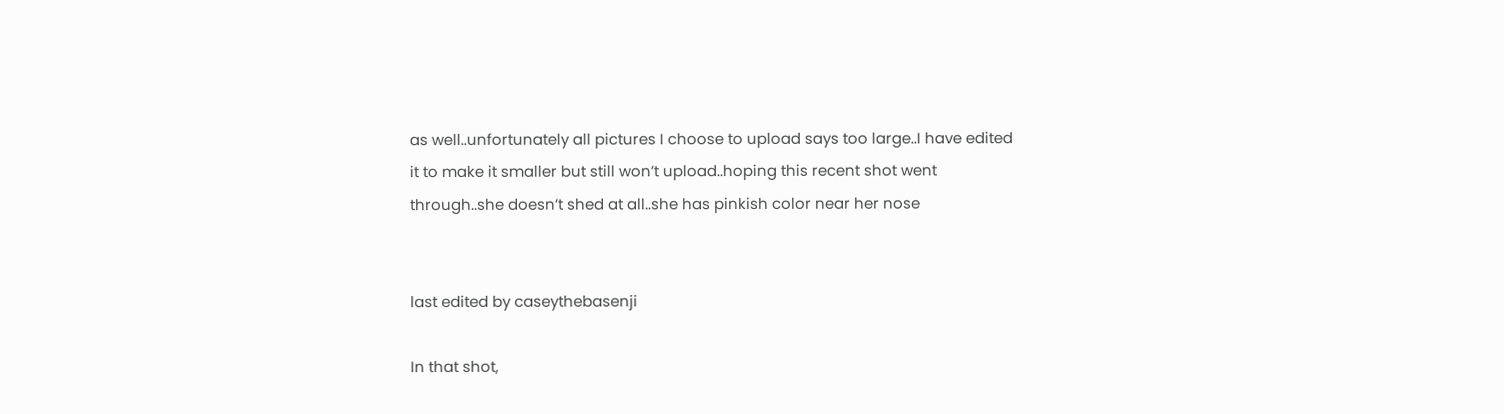as well..unfortunately all pictures I choose to upload says too large..I have edited it to make it smaller but still won’t upload..hoping this recent shot went through..she doesn’t shed at all..she has pinkish color near her nose


last edited by caseythebasenji

In that shot,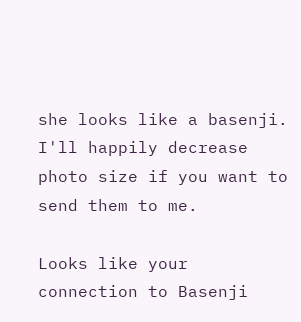she looks like a basenji.
I'll happily decrease photo size if you want to send them to me.

Looks like your connection to Basenji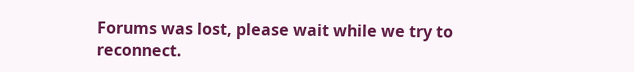Forums was lost, please wait while we try to reconnect.